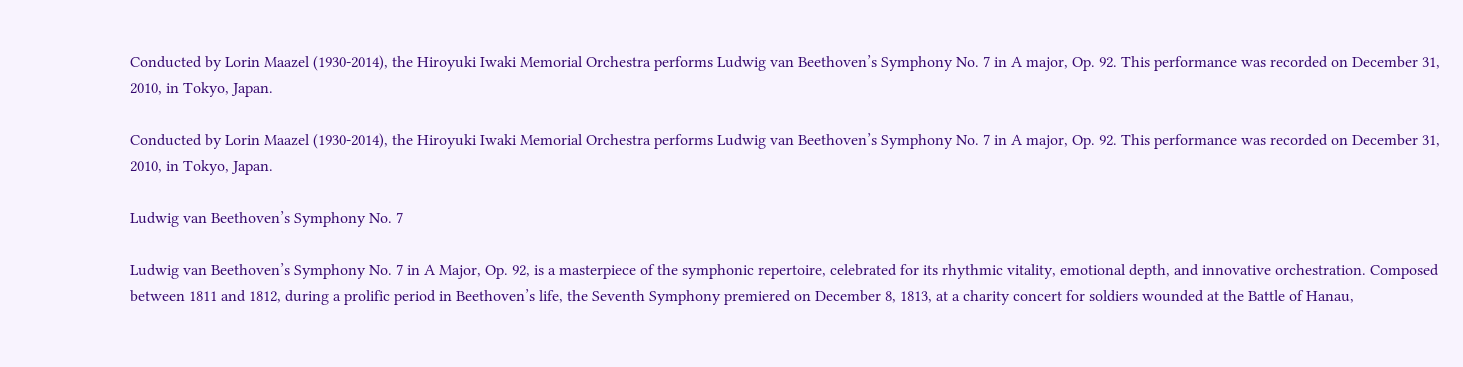Conducted by Lorin Maazel (1930-2014), the Hiroyuki Iwaki Memorial Orchestra performs Ludwig van Beethoven’s Symphony No. 7 in A major, Op. 92. This performance was recorded on December 31, 2010, in Tokyo, Japan.

Conducted by Lorin Maazel (1930-2014), the Hiroyuki Iwaki Memorial Orchestra performs Ludwig van Beethoven’s Symphony No. 7 in A major, Op. 92. This performance was recorded on December 31, 2010, in Tokyo, Japan.

Ludwig van Beethoven’s Symphony No. 7

Ludwig van Beethoven’s Symphony No. 7 in A Major, Op. 92, is a masterpiece of the symphonic repertoire, celebrated for its rhythmic vitality, emotional depth, and innovative orchestration. Composed between 1811 and 1812, during a prolific period in Beethoven’s life, the Seventh Symphony premiered on December 8, 1813, at a charity concert for soldiers wounded at the Battle of Hanau,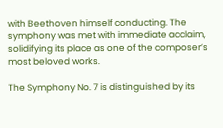with Beethoven himself conducting. The symphony was met with immediate acclaim, solidifying its place as one of the composer’s most beloved works.

The Symphony No. 7 is distinguished by its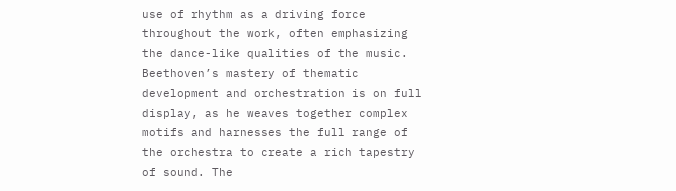use of rhythm as a driving force throughout the work, often emphasizing the dance-like qualities of the music. Beethoven’s mastery of thematic development and orchestration is on full display, as he weaves together complex motifs and harnesses the full range of the orchestra to create a rich tapestry of sound. The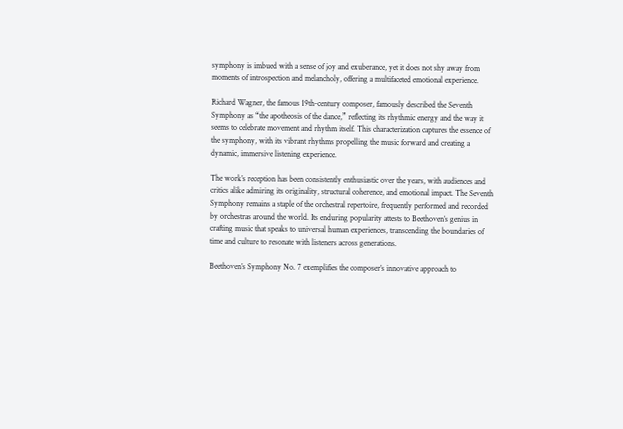symphony is imbued with a sense of joy and exuberance, yet it does not shy away from moments of introspection and melancholy, offering a multifaceted emotional experience.

Richard Wagner, the famous 19th-century composer, famously described the Seventh Symphony as “the apotheosis of the dance,” reflecting its rhythmic energy and the way it seems to celebrate movement and rhythm itself. This characterization captures the essence of the symphony, with its vibrant rhythms propelling the music forward and creating a dynamic, immersive listening experience.

The work’s reception has been consistently enthusiastic over the years, with audiences and critics alike admiring its originality, structural coherence, and emotional impact. The Seventh Symphony remains a staple of the orchestral repertoire, frequently performed and recorded by orchestras around the world. Its enduring popularity attests to Beethoven’s genius in crafting music that speaks to universal human experiences, transcending the boundaries of time and culture to resonate with listeners across generations.

Beethoven’s Symphony No. 7 exemplifies the composer’s innovative approach to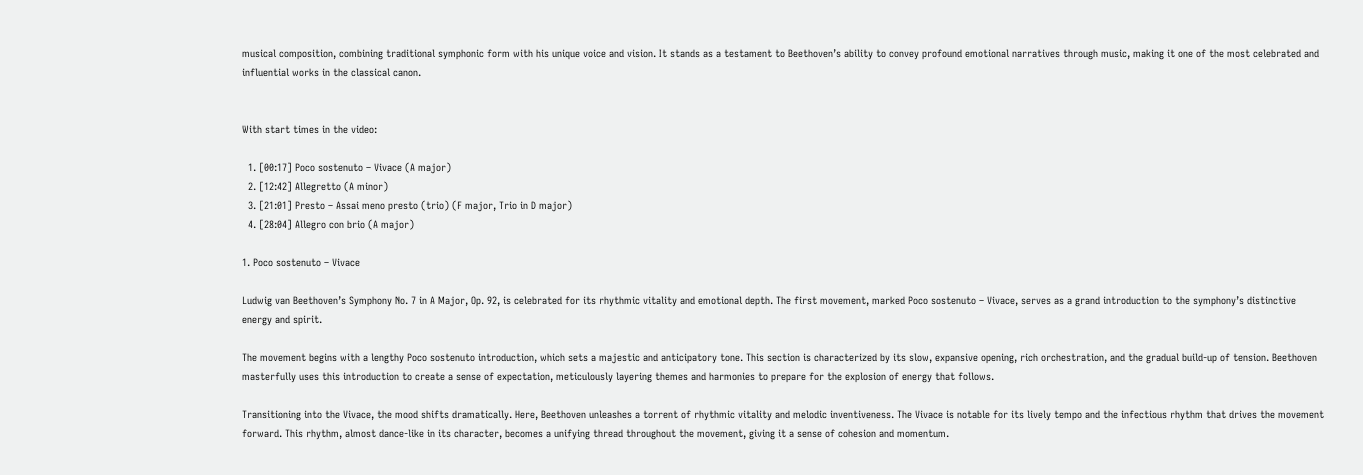musical composition, combining traditional symphonic form with his unique voice and vision. It stands as a testament to Beethoven’s ability to convey profound emotional narratives through music, making it one of the most celebrated and influential works in the classical canon.


With start times in the video:

  1. [00:17] Poco sostenuto – Vivace (A major)
  2. [12:42] Allegretto (A minor)
  3. [21:01] Presto – Assai meno presto (trio) (F major, Trio in D major)
  4. [28:04] Allegro con brio (A major)

1. Poco sostenuto – Vivace

Ludwig van Beethoven’s Symphony No. 7 in A Major, Op. 92, is celebrated for its rhythmic vitality and emotional depth. The first movement, marked Poco sostenuto – Vivace, serves as a grand introduction to the symphony’s distinctive energy and spirit.

The movement begins with a lengthy Poco sostenuto introduction, which sets a majestic and anticipatory tone. This section is characterized by its slow, expansive opening, rich orchestration, and the gradual build-up of tension. Beethoven masterfully uses this introduction to create a sense of expectation, meticulously layering themes and harmonies to prepare for the explosion of energy that follows.

Transitioning into the Vivace, the mood shifts dramatically. Here, Beethoven unleashes a torrent of rhythmic vitality and melodic inventiveness. The Vivace is notable for its lively tempo and the infectious rhythm that drives the movement forward. This rhythm, almost dance-like in its character, becomes a unifying thread throughout the movement, giving it a sense of cohesion and momentum.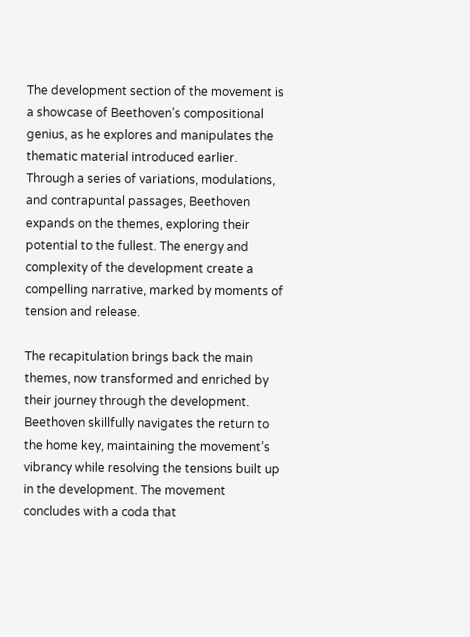The development section of the movement is a showcase of Beethoven’s compositional genius, as he explores and manipulates the thematic material introduced earlier. Through a series of variations, modulations, and contrapuntal passages, Beethoven expands on the themes, exploring their potential to the fullest. The energy and complexity of the development create a compelling narrative, marked by moments of tension and release.

The recapitulation brings back the main themes, now transformed and enriched by their journey through the development. Beethoven skillfully navigates the return to the home key, maintaining the movement’s vibrancy while resolving the tensions built up in the development. The movement concludes with a coda that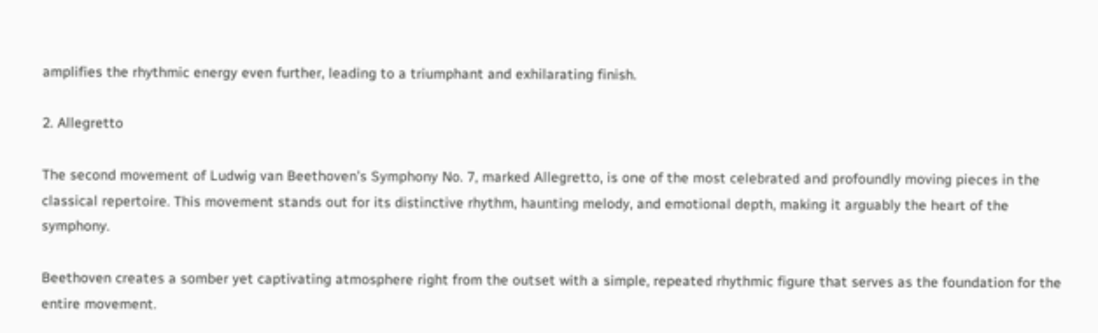amplifies the rhythmic energy even further, leading to a triumphant and exhilarating finish.

2. Allegretto

The second movement of Ludwig van Beethoven’s Symphony No. 7, marked Allegretto, is one of the most celebrated and profoundly moving pieces in the classical repertoire. This movement stands out for its distinctive rhythm, haunting melody, and emotional depth, making it arguably the heart of the symphony.

Beethoven creates a somber yet captivating atmosphere right from the outset with a simple, repeated rhythmic figure that serves as the foundation for the entire movement.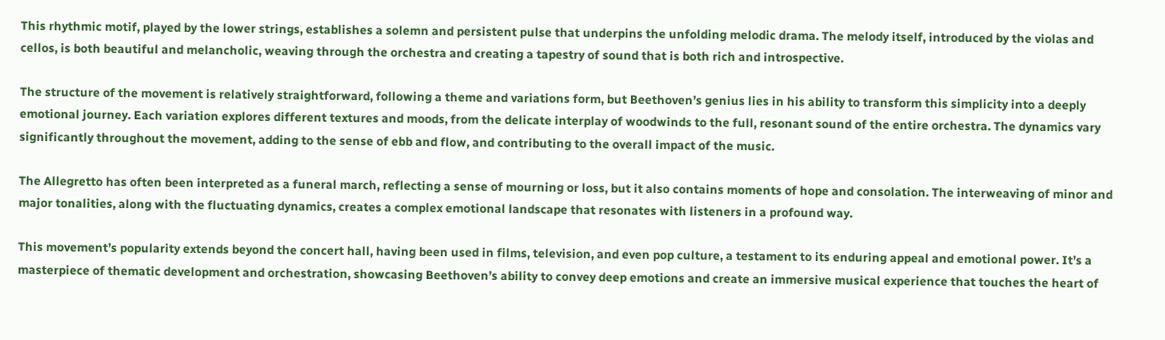This rhythmic motif, played by the lower strings, establishes a solemn and persistent pulse that underpins the unfolding melodic drama. The melody itself, introduced by the violas and cellos, is both beautiful and melancholic, weaving through the orchestra and creating a tapestry of sound that is both rich and introspective.

The structure of the movement is relatively straightforward, following a theme and variations form, but Beethoven’s genius lies in his ability to transform this simplicity into a deeply emotional journey. Each variation explores different textures and moods, from the delicate interplay of woodwinds to the full, resonant sound of the entire orchestra. The dynamics vary significantly throughout the movement, adding to the sense of ebb and flow, and contributing to the overall impact of the music.

The Allegretto has often been interpreted as a funeral march, reflecting a sense of mourning or loss, but it also contains moments of hope and consolation. The interweaving of minor and major tonalities, along with the fluctuating dynamics, creates a complex emotional landscape that resonates with listeners in a profound way.

This movement’s popularity extends beyond the concert hall, having been used in films, television, and even pop culture, a testament to its enduring appeal and emotional power. It’s a masterpiece of thematic development and orchestration, showcasing Beethoven’s ability to convey deep emotions and create an immersive musical experience that touches the heart of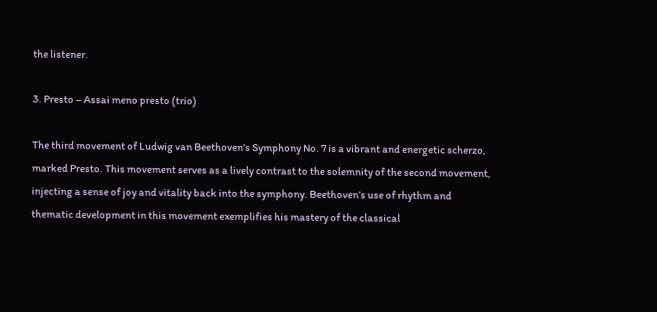the listener.

3. Presto – Assai meno presto (trio)

The third movement of Ludwig van Beethoven’s Symphony No. 7 is a vibrant and energetic scherzo, marked Presto. This movement serves as a lively contrast to the solemnity of the second movement, injecting a sense of joy and vitality back into the symphony. Beethoven’s use of rhythm and thematic development in this movement exemplifies his mastery of the classical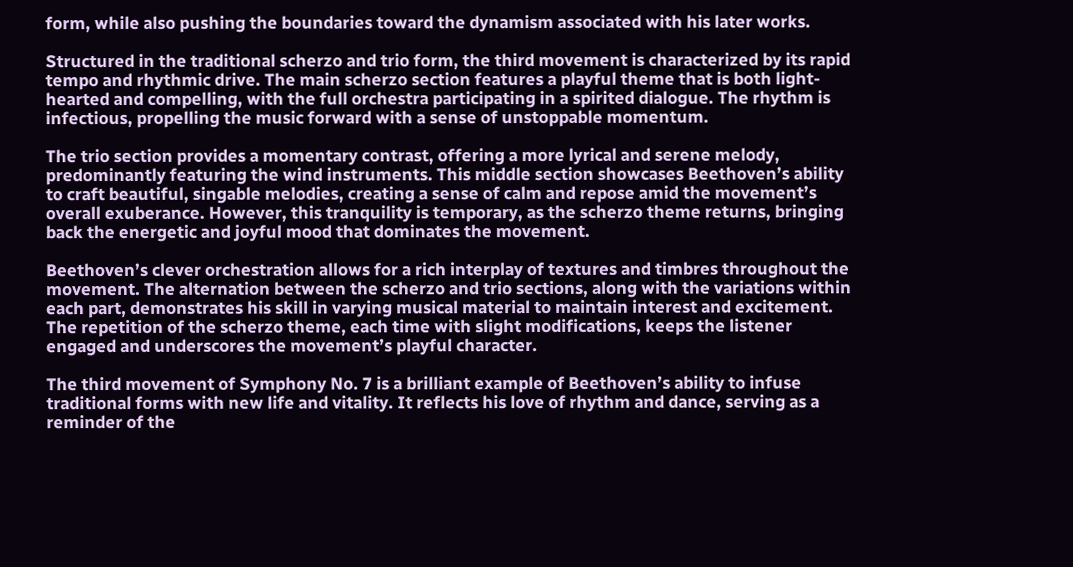form, while also pushing the boundaries toward the dynamism associated with his later works.

Structured in the traditional scherzo and trio form, the third movement is characterized by its rapid tempo and rhythmic drive. The main scherzo section features a playful theme that is both light-hearted and compelling, with the full orchestra participating in a spirited dialogue. The rhythm is infectious, propelling the music forward with a sense of unstoppable momentum.

The trio section provides a momentary contrast, offering a more lyrical and serene melody, predominantly featuring the wind instruments. This middle section showcases Beethoven’s ability to craft beautiful, singable melodies, creating a sense of calm and repose amid the movement’s overall exuberance. However, this tranquility is temporary, as the scherzo theme returns, bringing back the energetic and joyful mood that dominates the movement.

Beethoven’s clever orchestration allows for a rich interplay of textures and timbres throughout the movement. The alternation between the scherzo and trio sections, along with the variations within each part, demonstrates his skill in varying musical material to maintain interest and excitement. The repetition of the scherzo theme, each time with slight modifications, keeps the listener engaged and underscores the movement’s playful character.

The third movement of Symphony No. 7 is a brilliant example of Beethoven’s ability to infuse traditional forms with new life and vitality. It reflects his love of rhythm and dance, serving as a reminder of the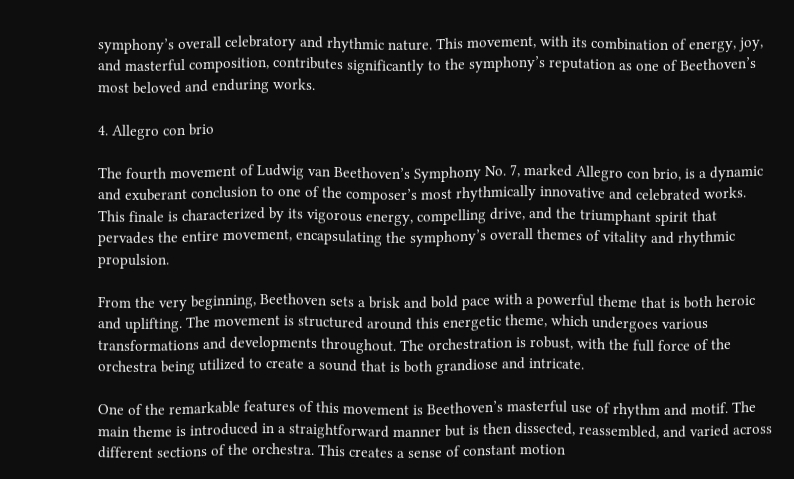symphony’s overall celebratory and rhythmic nature. This movement, with its combination of energy, joy, and masterful composition, contributes significantly to the symphony’s reputation as one of Beethoven’s most beloved and enduring works.

4. Allegro con brio

The fourth movement of Ludwig van Beethoven’s Symphony No. 7, marked Allegro con brio, is a dynamic and exuberant conclusion to one of the composer’s most rhythmically innovative and celebrated works. This finale is characterized by its vigorous energy, compelling drive, and the triumphant spirit that pervades the entire movement, encapsulating the symphony’s overall themes of vitality and rhythmic propulsion.

From the very beginning, Beethoven sets a brisk and bold pace with a powerful theme that is both heroic and uplifting. The movement is structured around this energetic theme, which undergoes various transformations and developments throughout. The orchestration is robust, with the full force of the orchestra being utilized to create a sound that is both grandiose and intricate.

One of the remarkable features of this movement is Beethoven’s masterful use of rhythm and motif. The main theme is introduced in a straightforward manner but is then dissected, reassembled, and varied across different sections of the orchestra. This creates a sense of constant motion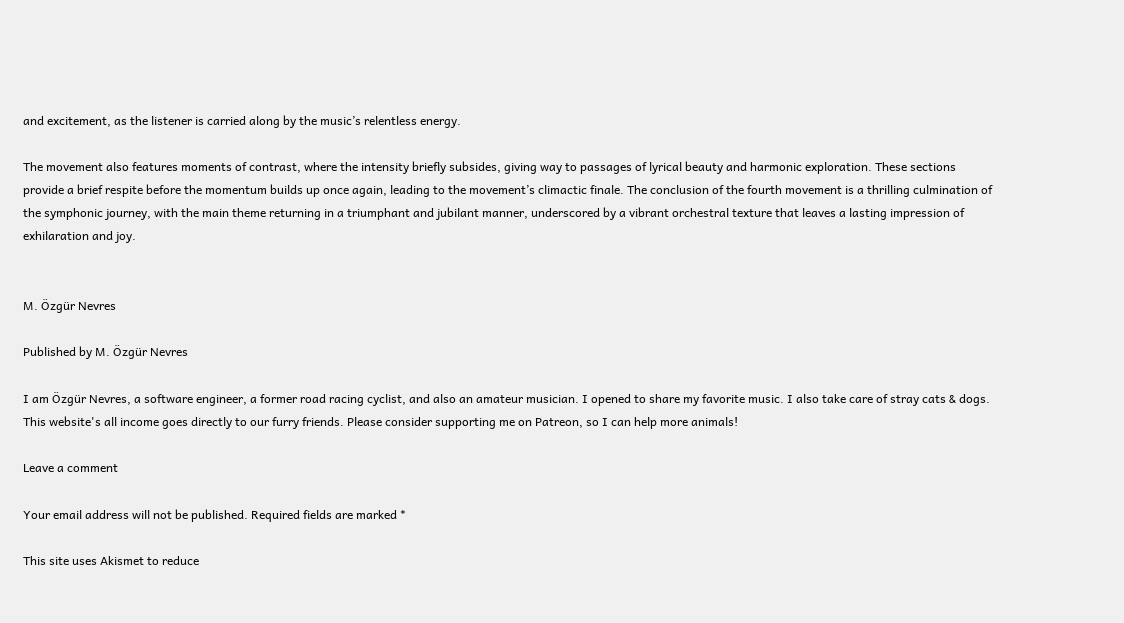and excitement, as the listener is carried along by the music’s relentless energy.

The movement also features moments of contrast, where the intensity briefly subsides, giving way to passages of lyrical beauty and harmonic exploration. These sections provide a brief respite before the momentum builds up once again, leading to the movement’s climactic finale. The conclusion of the fourth movement is a thrilling culmination of the symphonic journey, with the main theme returning in a triumphant and jubilant manner, underscored by a vibrant orchestral texture that leaves a lasting impression of exhilaration and joy.


M. Özgür Nevres

Published by M. Özgür Nevres

I am Özgür Nevres, a software engineer, a former road racing cyclist, and also an amateur musician. I opened to share my favorite music. I also take care of stray cats & dogs. This website's all income goes directly to our furry friends. Please consider supporting me on Patreon, so I can help more animals!

Leave a comment

Your email address will not be published. Required fields are marked *

This site uses Akismet to reduce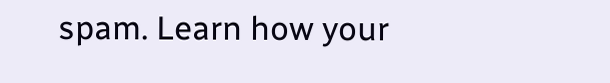spam. Learn how your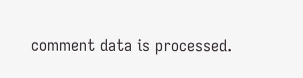comment data is processed.